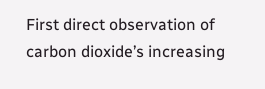First direct observation of carbon dioxide’s increasing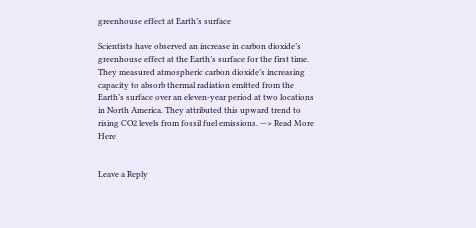greenhouse effect at Earth’s surface

Scientists have observed an increase in carbon dioxide’s greenhouse effect at the Earth’s surface for the first time. They measured atmospheric carbon dioxide’s increasing capacity to absorb thermal radiation emitted from the Earth’s surface over an eleven-year period at two locations in North America. They attributed this upward trend to rising CO2 levels from fossil fuel emissions. —> Read More Here


Leave a Reply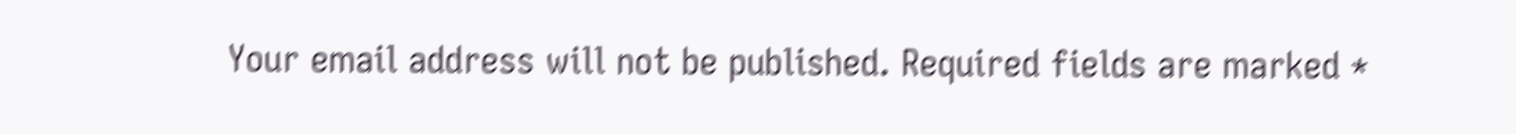Your email address will not be published. Required fields are marked *